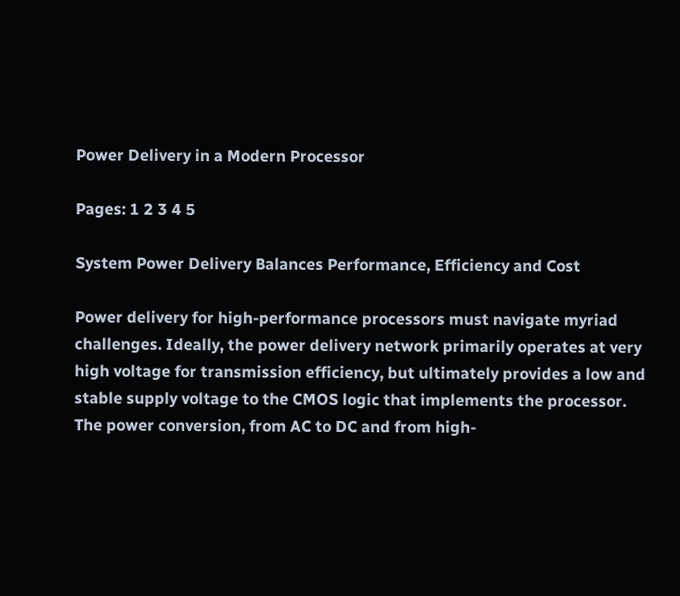Power Delivery in a Modern Processor

Pages: 1 2 3 4 5

System Power Delivery Balances Performance, Efficiency and Cost

Power delivery for high-performance processors must navigate myriad challenges. Ideally, the power delivery network primarily operates at very high voltage for transmission efficiency, but ultimately provides a low and stable supply voltage to the CMOS logic that implements the processor. The power conversion, from AC to DC and from high-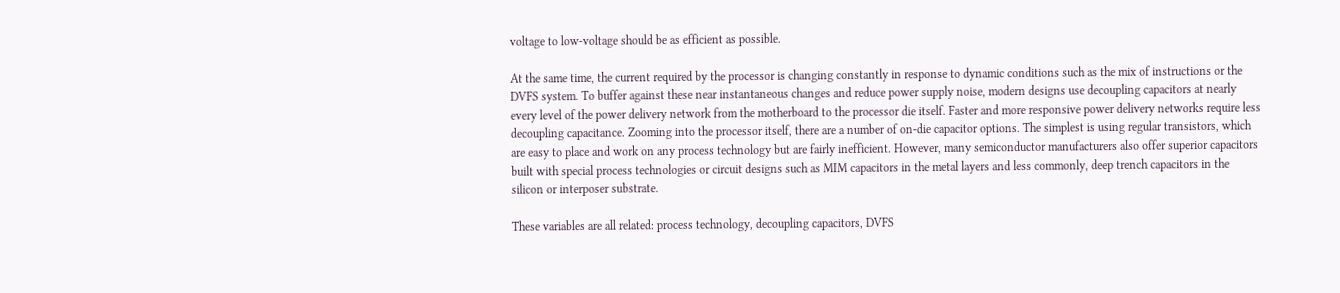voltage to low-voltage should be as efficient as possible.

At the same time, the current required by the processor is changing constantly in response to dynamic conditions such as the mix of instructions or the DVFS system. To buffer against these near instantaneous changes and reduce power supply noise, modern designs use decoupling capacitors at nearly every level of the power delivery network from the motherboard to the processor die itself. Faster and more responsive power delivery networks require less decoupling capacitance. Zooming into the processor itself, there are a number of on-die capacitor options. The simplest is using regular transistors, which are easy to place and work on any process technology but are fairly inefficient. However, many semiconductor manufacturers also offer superior capacitors built with special process technologies or circuit designs such as MIM capacitors in the metal layers and less commonly, deep trench capacitors in the silicon or interposer substrate.

These variables are all related: process technology, decoupling capacitors, DVFS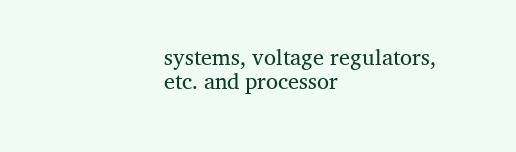systems, voltage regulators, etc. and processor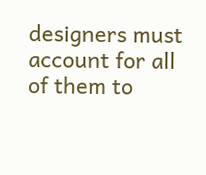designers must account for all of them to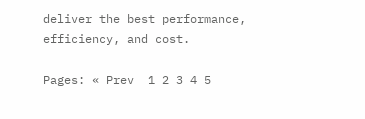deliver the best performance, efficiency, and cost.

Pages: « Prev  1 2 3 4 5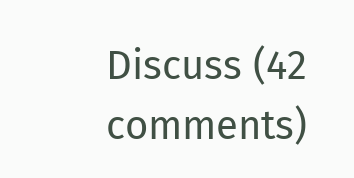Discuss (42 comments)